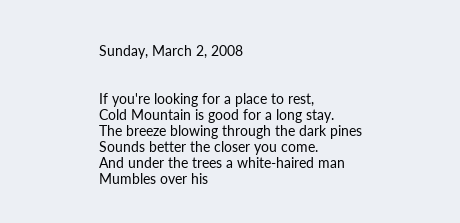Sunday, March 2, 2008


If you're looking for a place to rest,
Cold Mountain is good for a long stay.
The breeze blowing through the dark pines
Sounds better the closer you come.
And under the trees a white-haired man
Mumbles over his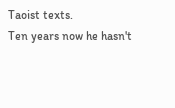Taoist texts.
Ten years now he hasn't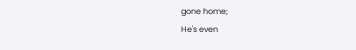gone home;
He's even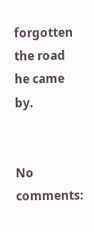forgotten the road he came by.


No comments: